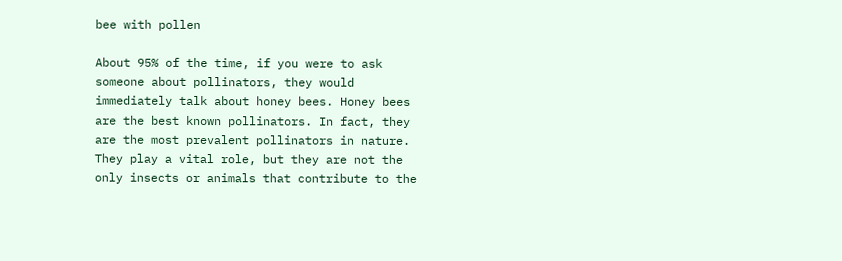bee with pollen

About 95% of the time, if you were to ask someone about pollinators, they would immediately talk about honey bees. Honey bees are the best known pollinators. In fact, they are the most prevalent pollinators in nature. They play a vital role, but they are not the only insects or animals that contribute to the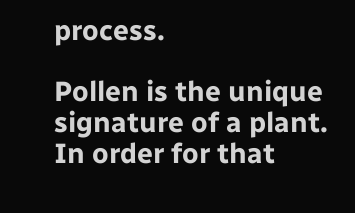process.

Pollen is the unique signature of a plant. In order for that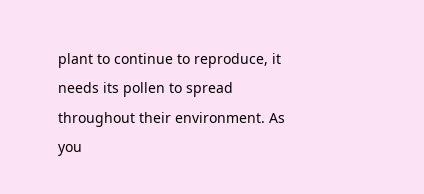plant to continue to reproduce, it needs its pollen to spread throughout their environment. As you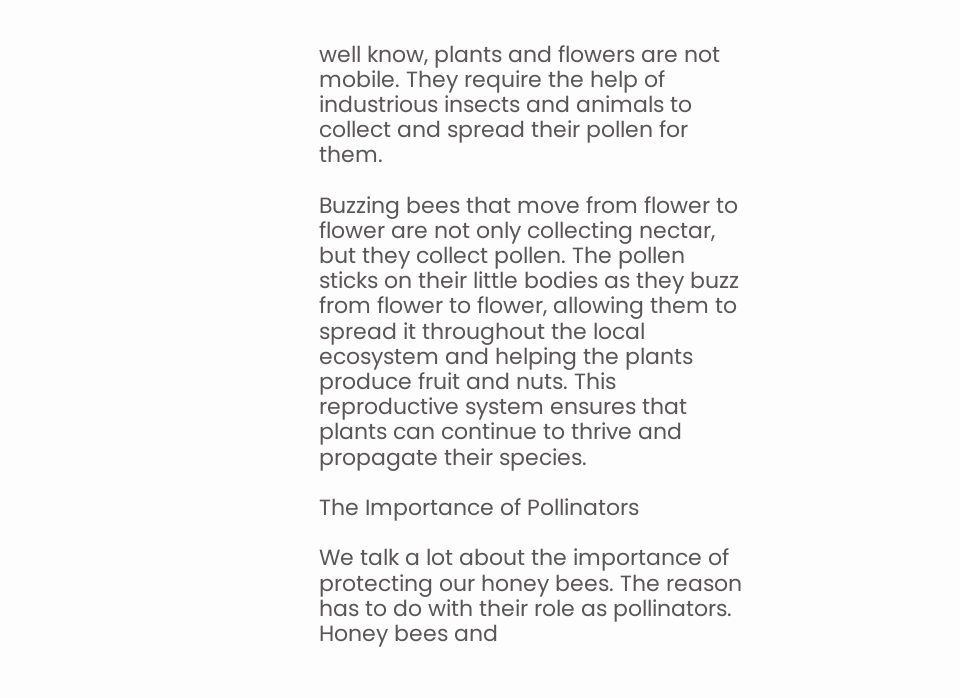well know, plants and flowers are not mobile. They require the help of industrious insects and animals to collect and spread their pollen for them.

Buzzing bees that move from flower to flower are not only collecting nectar, but they collect pollen. The pollen sticks on their little bodies as they buzz from flower to flower, allowing them to spread it throughout the local ecosystem and helping the plants produce fruit and nuts. This reproductive system ensures that plants can continue to thrive and propagate their species.

The Importance of Pollinators

We talk a lot about the importance of protecting our honey bees. The reason has to do with their role as pollinators. Honey bees and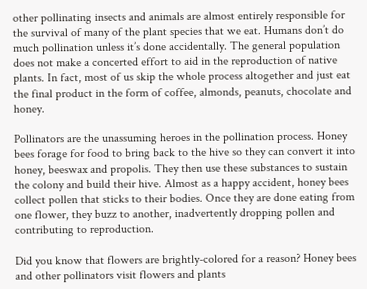other pollinating insects and animals are almost entirely responsible for the survival of many of the plant species that we eat. Humans don’t do much pollination unless it’s done accidentally. The general population does not make a concerted effort to aid in the reproduction of native plants. In fact, most of us skip the whole process altogether and just eat the final product in the form of coffee, almonds, peanuts, chocolate and honey.

Pollinators are the unassuming heroes in the pollination process. Honey bees forage for food to bring back to the hive so they can convert it into honey, beeswax and propolis. They then use these substances to sustain the colony and build their hive. Almost as a happy accident, honey bees collect pollen that sticks to their bodies. Once they are done eating from one flower, they buzz to another, inadvertently dropping pollen and contributing to reproduction.

Did you know that flowers are brightly-colored for a reason? Honey bees and other pollinators visit flowers and plants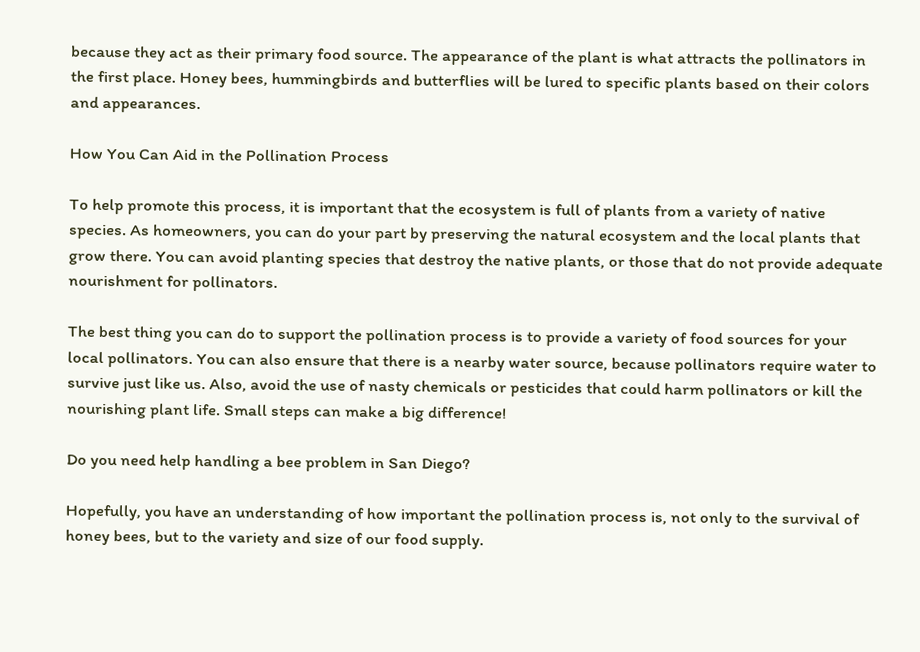because they act as their primary food source. The appearance of the plant is what attracts the pollinators in the first place. Honey bees, hummingbirds and butterflies will be lured to specific plants based on their colors and appearances.

How You Can Aid in the Pollination Process

To help promote this process, it is important that the ecosystem is full of plants from a variety of native species. As homeowners, you can do your part by preserving the natural ecosystem and the local plants that grow there. You can avoid planting species that destroy the native plants, or those that do not provide adequate nourishment for pollinators.

The best thing you can do to support the pollination process is to provide a variety of food sources for your local pollinators. You can also ensure that there is a nearby water source, because pollinators require water to survive just like us. Also, avoid the use of nasty chemicals or pesticides that could harm pollinators or kill the nourishing plant life. Small steps can make a big difference!

Do you need help handling a bee problem in San Diego?

Hopefully, you have an understanding of how important the pollination process is, not only to the survival of honey bees, but to the variety and size of our food supply.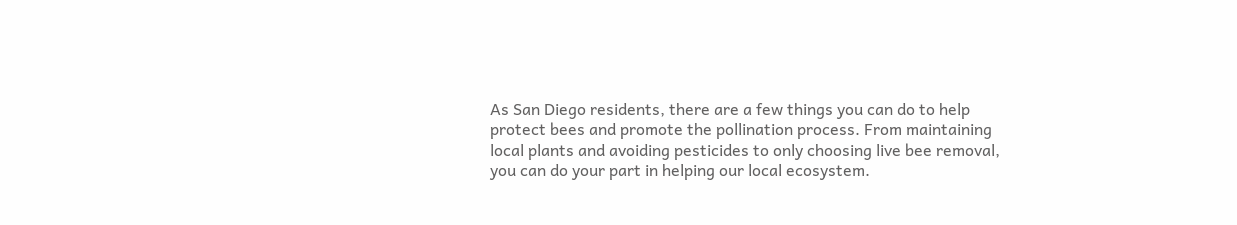As San Diego residents, there are a few things you can do to help protect bees and promote the pollination process. From maintaining local plants and avoiding pesticides to only choosing live bee removal, you can do your part in helping our local ecosystem.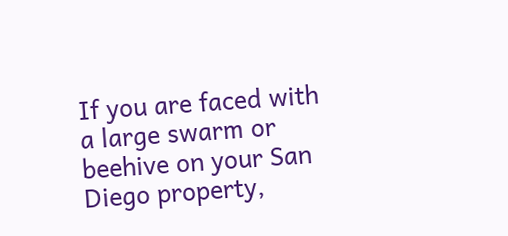If you are faced with a large swarm or beehive on your San Diego property,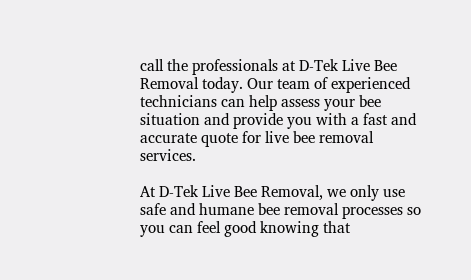call the professionals at D-Tek Live Bee Removal today. Our team of experienced technicians can help assess your bee situation and provide you with a fast and accurate quote for live bee removal services.

At D-Tek Live Bee Removal, we only use safe and humane bee removal processes so you can feel good knowing that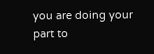you are doing your part to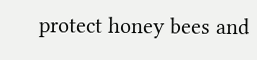protect honey bees and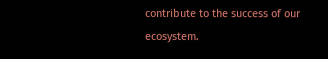contribute to the success of our ecosystem.